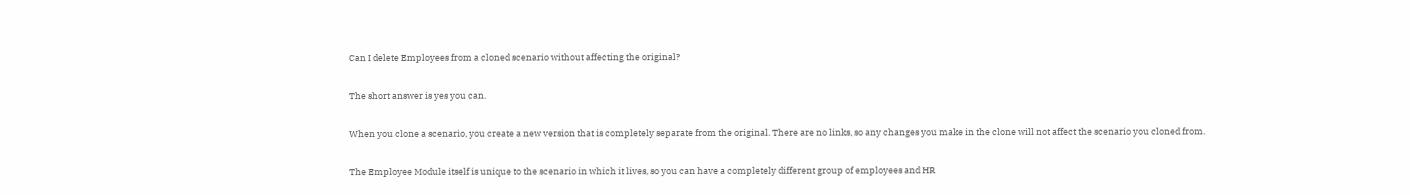Can I delete Employees from a cloned scenario without affecting the original?

The short answer is yes you can.

When you clone a scenario, you create a new version that is completely separate from the original. There are no links, so any changes you make in the clone will not affect the scenario you cloned from.

The Employee Module itself is unique to the scenario in which it lives, so you can have a completely different group of employees and HR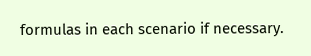formulas in each scenario if necessary.